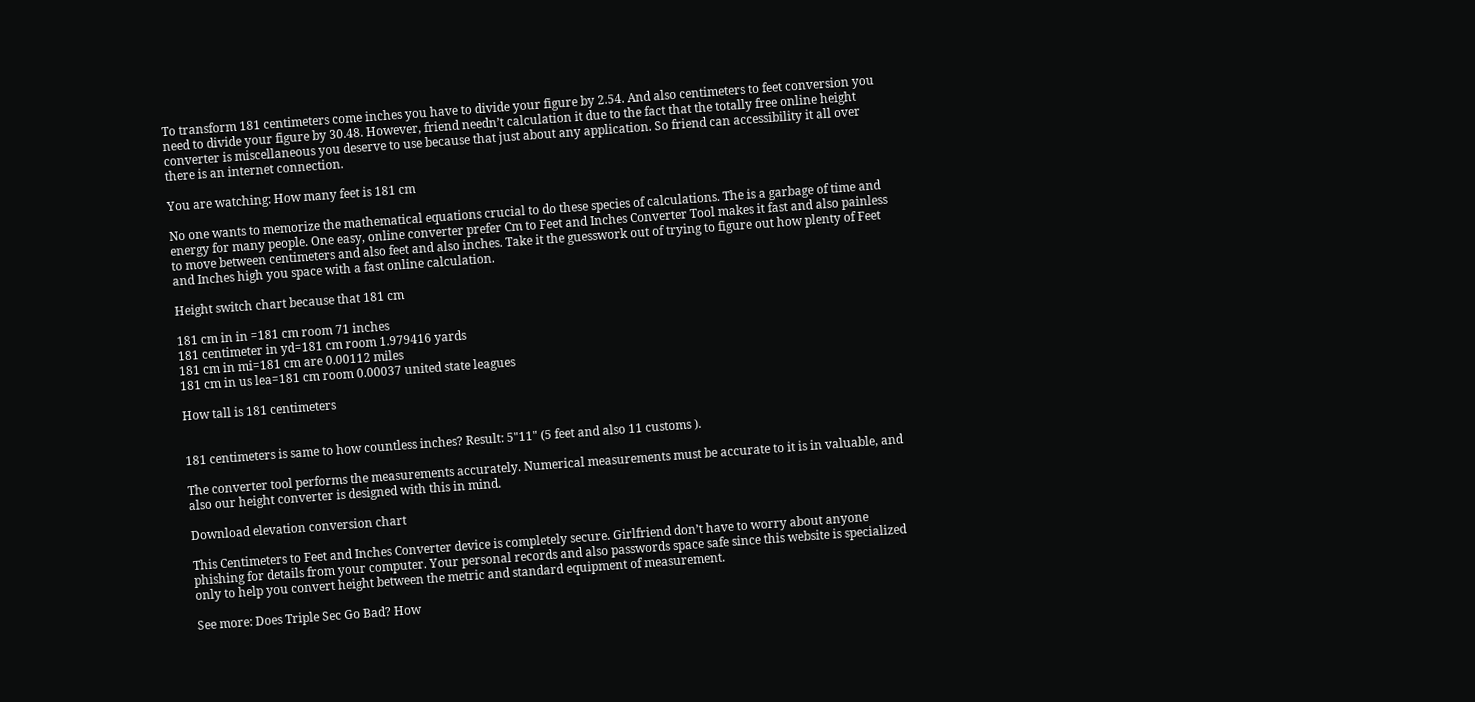To transform 181 centimeters come inches you have to divide your figure by 2.54. And also centimeters to feet conversion you need to divide your figure by 30.48. However, friend needn’t calculation it due to the fact that the totally free online height converter is miscellaneous you deserve to use because that just about any application. So friend can accessibility it all over there is an internet connection.

You are watching: How many feet is 181 cm

No one wants to memorize the mathematical equations crucial to do these species of calculations. The is a garbage of time and energy for many people. One easy, online converter prefer Cm to Feet and Inches Converter Tool makes it fast and also painless to move between centimeters and also feet and also inches. Take it the guesswork out of trying to figure out how plenty of Feet and Inches high you space with a fast online calculation.

Height switch chart because that 181 cm

181 cm in in =181 cm room 71 inches
181 centimeter in yd=181 cm room 1.979416 yards
181 cm in mi=181 cm are 0.00112 miles
181 cm in us lea=181 cm room 0.00037 united state leagues

How tall is 181 centimeters


181 centimeters is same to how countless inches? Result: 5"11" (5 feet and also 11 customs ).

The converter tool performs the measurements accurately. Numerical measurements must be accurate to it is in valuable, and also our height converter is designed with this in mind.

Download elevation conversion chart

This Centimeters to Feet and Inches Converter device is completely secure. Girlfriend don’t have to worry about anyone phishing for details from your computer. Your personal records and also passwords space safe since this website is specialized only to help you convert height between the metric and standard equipment of measurement.

See more: Does Triple Sec Go Bad? How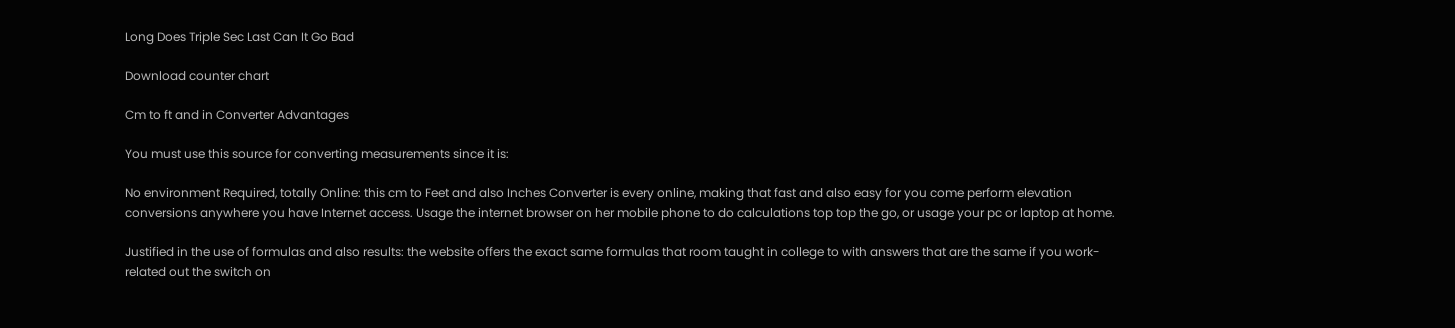Long Does Triple Sec Last Can It Go Bad

Download counter chart

Cm to ft and in Converter Advantages

You must use this source for converting measurements since it is:

No environment Required, totally Online: this cm to Feet and also Inches Converter is every online, making that fast and also easy for you come perform elevation conversions anywhere you have Internet access. Usage the internet browser on her mobile phone to do calculations top top the go, or usage your pc or laptop at home.

Justified in the use of formulas and also results: the website offers the exact same formulas that room taught in college to with answers that are the same if you work-related out the switch on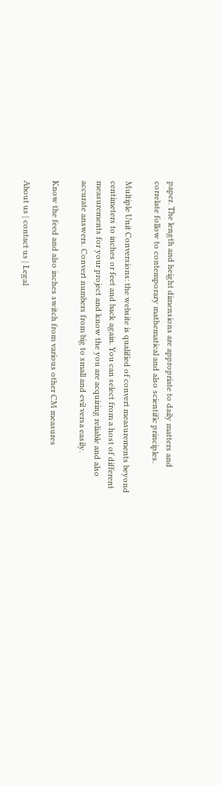paper. The length and height dimensions are appropriate to daily matters and correlate follow to contemporary mathematical and also scientific principles.

Multiple Unit Conversions: the website is qualified of convert measurements beyond centimeters to inches or feet and back again. You can select from a host of different measurements for your project and know the you are acquiring reliable and also accurate answers. Convert numbers from big to small and evil versa easily.

Know the feed and also inches switch from various other CM measures

About us | contact us | Legal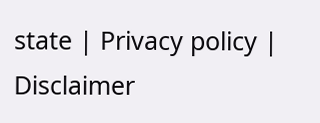state | Privacy policy | Disclaimer